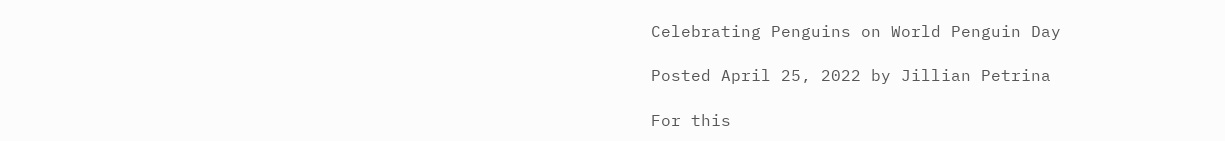Celebrating Penguins on World Penguin Day

Posted April 25, 2022 by Jillian Petrina

For this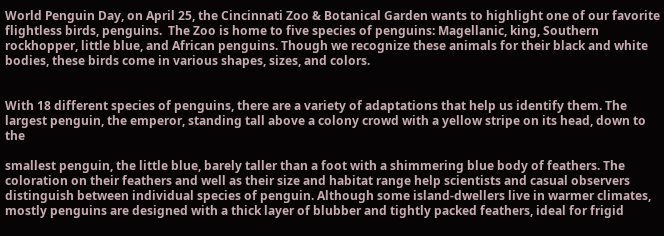World Penguin Day, on April 25, the Cincinnati Zoo & Botanical Garden wants to highlight one of our favorite flightless birds, penguins.  The Zoo is home to five species of penguins: Magellanic, king, Southern rockhopper, little blue, and African penguins. Though we recognize these animals for their black and white bodies, these birds come in various shapes, sizes, and colors.


With 18 different species of penguins, there are a variety of adaptations that help us identify them. The largest penguin, the emperor, standing tall above a colony crowd with a yellow stripe on its head, down to the

smallest penguin, the little blue, barely taller than a foot with a shimmering blue body of feathers. The coloration on their feathers and well as their size and habitat range help scientists and casual observers distinguish between individual species of penguin. Although some island-dwellers live in warmer climates, mostly penguins are designed with a thick layer of blubber and tightly packed feathers, ideal for frigid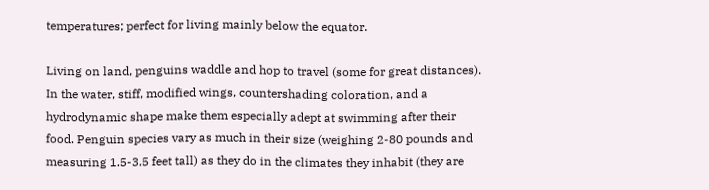temperatures; perfect for living mainly below the equator.

Living on land, penguins waddle and hop to travel (some for great distances). In the water, stiff, modified wings, countershading coloration, and a hydrodynamic shape make them especially adept at swimming after their food. Penguin species vary as much in their size (weighing 2-80 pounds and measuring 1.5-3.5 feet tall) as they do in the climates they inhabit (they are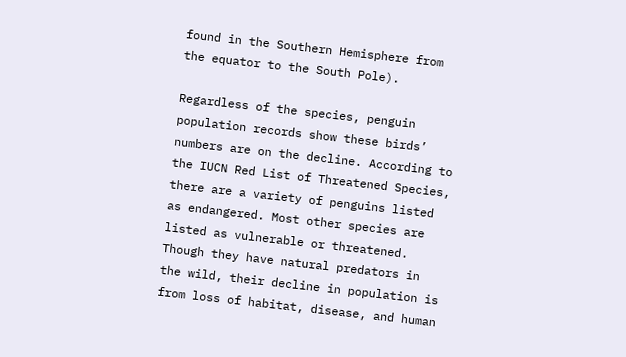found in the Southern Hemisphere from the equator to the South Pole).

Regardless of the species, penguin population records show these birds’ numbers are on the decline. According to the IUCN Red List of Threatened Species, there are a variety of penguins listed as endangered. Most other species are listed as vulnerable or threatened. Though they have natural predators in the wild, their decline in population is from loss of habitat, disease, and human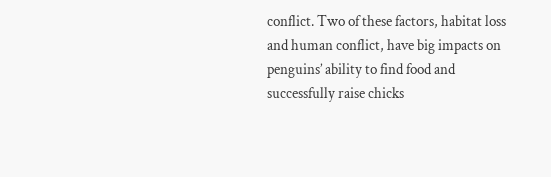conflict. Two of these factors, habitat loss and human conflict, have big impacts on penguins’ ability to find food and successfully raise chicks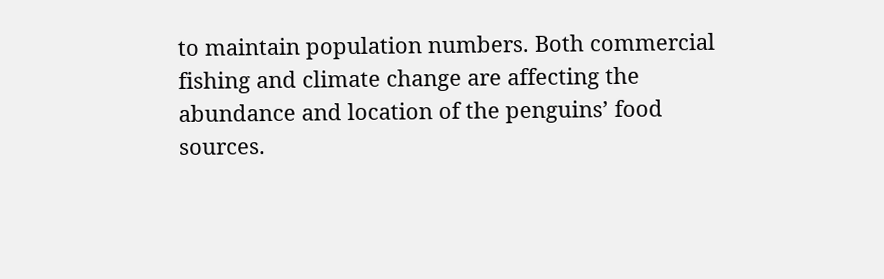to maintain population numbers. Both commercial fishing and climate change are affecting the abundance and location of the penguins’ food sources.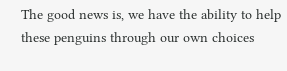The good news is, we have the ability to help these penguins through our own choices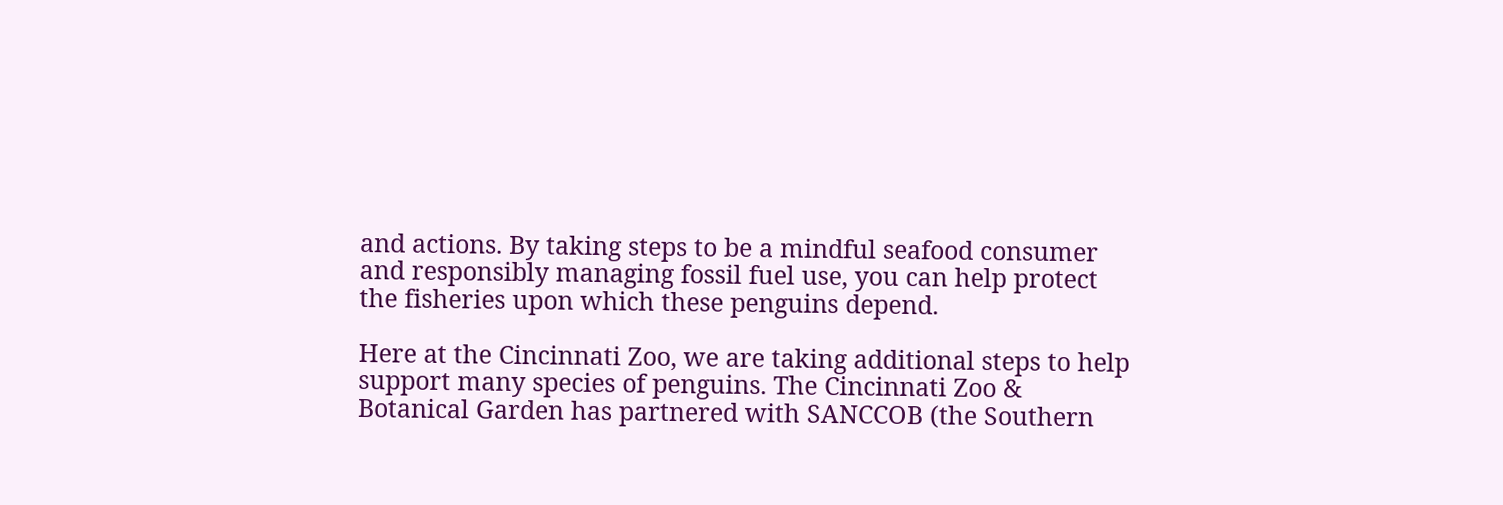and actions. By taking steps to be a mindful seafood consumer and responsibly managing fossil fuel use, you can help protect the fisheries upon which these penguins depend.

Here at the Cincinnati Zoo, we are taking additional steps to help support many species of penguins. The Cincinnati Zoo & Botanical Garden has partnered with SANCCOB (the Southern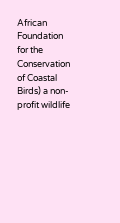African Foundation for the Conservation of Coastal Birds) a non-profit wildlife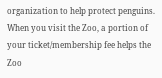organization to help protect penguins. When you visit the Zoo, a portion of your ticket/membership fee helps the Zoo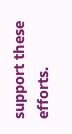support these efforts.